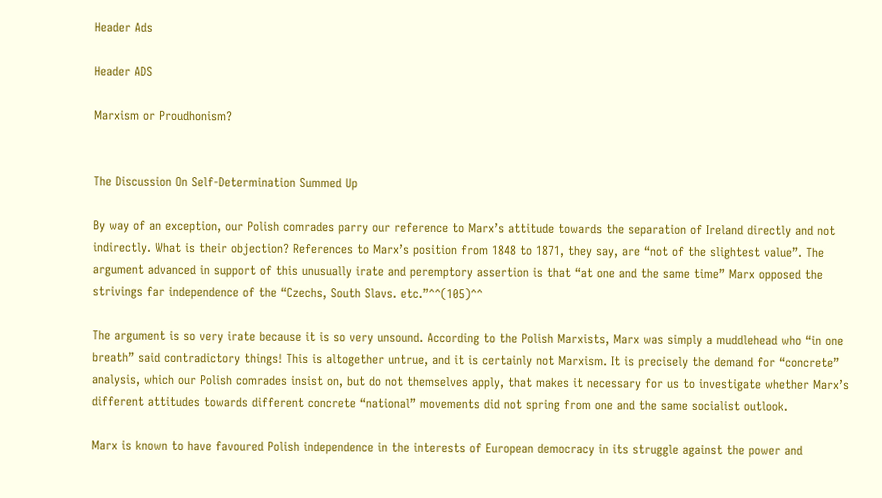Header Ads

Header ADS

Marxism or Proudhonism?


The Discussion On Self-Determination Summed Up

By way of an exception, our Polish comrades parry our reference to Marx’s attitude towards the separation of Ireland directly and not indirectly. What is their objection? References to Marx’s position from 1848 to 1871, they say, are “not of the slightest value”. The argument advanced in support of this unusually irate and peremptory assertion is that “at one and the same time” Marx opposed the strivings far independence of the “Czechs, South Slavs. etc.”^^(105)^^

The argument is so very irate because it is so very unsound. According to the Polish Marxists, Marx was simply a muddlehead who “in one breath” said contradictory things! This is altogether untrue, and it is certainly not Marxism. It is precisely the demand for “concrete” analysis, which our Polish comrades insist on, but do not themselves apply, that makes it necessary for us to investigate whether Marx’s different attitudes towards different concrete “national” movements did not spring from one and the same socialist outlook.

Marx is known to have favoured Polish independence in the interests of European democracy in its struggle against the power and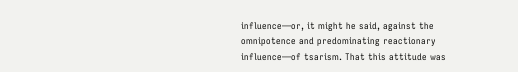influence—or, it might he said, against the omnipotence and predominating reactionary influence—of tsarism. That this attitude was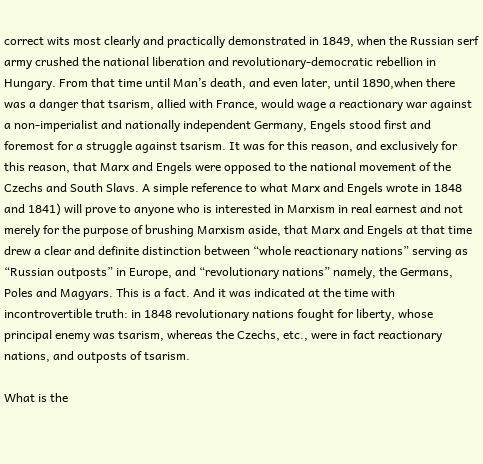correct wits most clearly and practically demonstrated in 1849, when the Russian serf army crushed the national liberation and revolutionary-democratic rebellion in Hungary. From that time until Man’s death, and even later, until 1890,when there was a danger that tsarism, allied with France, would wage a reactionary war against a non-imperialist and nationally independent Germany, Engels stood first and foremost for a struggle against tsarism. It was for this reason, and exclusively for this reason, that Marx and Engels were opposed to the national movement of the Czechs and South Slavs. A simple reference to what Marx and Engels wrote in 1848 and 1841) will prove to anyone who is interested in Marxism in real earnest and not merely for the purpose of brushing Marxism aside, that Marx and Engels at that time drew a clear and definite distinction between “whole reactionary nations” serving as “Russian outposts” in Europe, and “revolutionary nations” namely, the Germans, Poles and Magyars. This is a fact. And it was indicated at the time with incontrovertible truth: in 1848 revolutionary nations fought for liberty, whose principal enemy was tsarism, whereas the Czechs, etc., were in fact reactionary nations, and outposts of tsarism.

What is the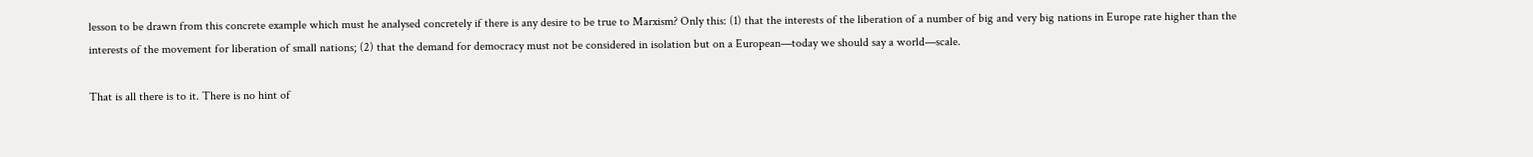lesson to be drawn from this concrete example which must he analysed concretely if there is any desire to be true to Marxism? Only this: (1) that the interests of the liberation of a number of big and very big nations in Europe rate higher than the interests of the movement for liberation of small nations; (2) that the demand for democracy must not be considered in isolation but on a European—today we should say a world—scale.

That is all there is to it. There is no hint of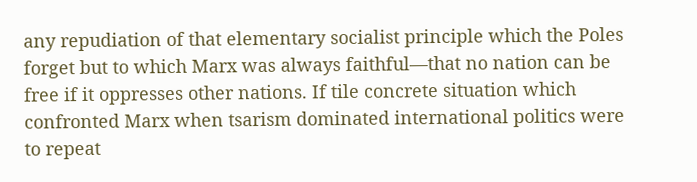any repudiation of that elementary socialist principle which the Poles forget but to which Marx was always faithful—that no nation can be free if it oppresses other nations. If tile concrete situation which confronted Marx when tsarism dominated international politics were to repeat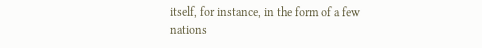itself, for instance, in the form of a few nations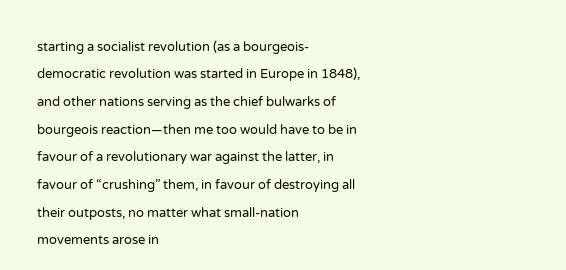starting a socialist revolution (as a bourgeois-democratic revolution was started in Europe in 1848), and other nations serving as the chief bulwarks of bourgeois reaction—then me too would have to be in favour of a revolutionary war against the latter, in favour of “crushing” them, in favour of destroying all their outposts, no matter what small-nation movements arose in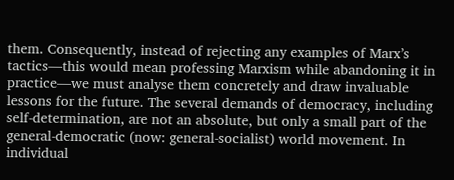them. Consequently, instead of rejecting any examples of Marx’s tactics—this would mean professing Marxism while abandoning it in practice—we must analyse them concretely and draw invaluable lessons for the future. The several demands of democracy, including self-determination, are not an absolute, but only a small part of the general-democratic (now: general-socialist) world movement. In individual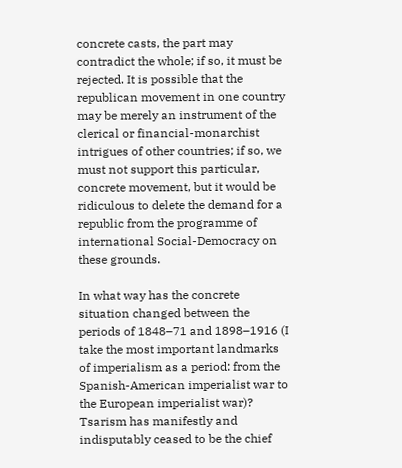concrete casts, the part may contradict the whole; if so, it must be rejected. It is possible that the republican movement in one country may be merely an instrument of the clerical or financial-monarchist intrigues of other countries; if so, we must not support this particular, concrete movement, but it would be ridiculous to delete the demand for a republic from the programme of international Social-Democracy on these grounds.

In what way has the concrete situation changed between the periods of 1848–71 and 1898–1916 (I take the most important landmarks of imperialism as a period: from the Spanish-American imperialist war to the European imperialist war)? Tsarism has manifestly and indisputably ceased to be the chief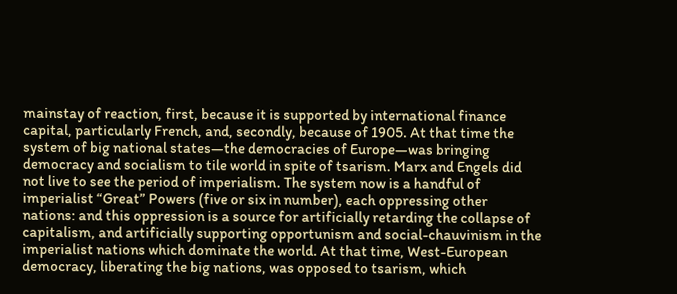mainstay of reaction, first, because it is supported by international finance capital, particularly French, and, secondly, because of 1905. At that time the system of big national states—the democracies of Europe—was bringing democracy and socialism to tile world in spite of tsarism. Marx and Engels did not live to see the period of imperialism. The system now is a handful of imperialist “Great” Powers (five or six in number), each oppressing other nations: and this oppression is a source for artificially retarding the collapse of capitalism, and artificially supporting opportunism and social-chauvinism in the imperialist nations which dominate the world. At that time, West-European democracy, liberating the big nations, was opposed to tsarism, which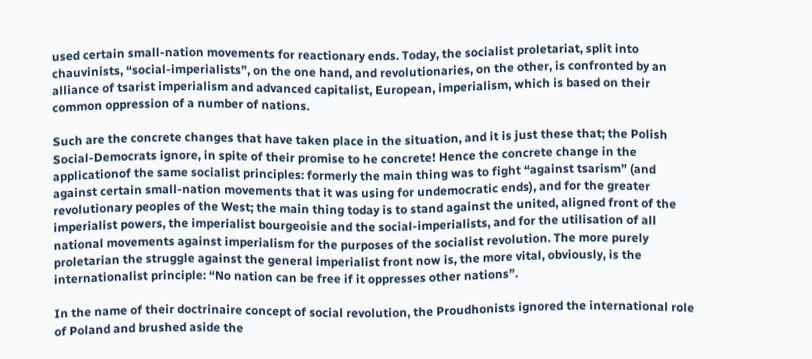used certain small-nation movements for reactionary ends. Today, the socialist proletariat, split into chauvinists, “social-imperialists”, on the one hand, and revolutionaries, on the other, is confronted by an alliance of tsarist imperialism and advanced capitalist, European, imperialism, which is based on their common oppression of a number of nations.

Such are the concrete changes that have taken place in the situation, and it is just these that; the Polish Social-Democrats ignore, in spite of their promise to he concrete! Hence the concrete change in the applicationof the same socialist principles: formerly the main thing was to fight “against tsarism” (and against certain small-nation movements that it was using for undemocratic ends), and for the greater revolutionary peoples of the West; the main thing today is to stand against the united, aligned front of the imperialist powers, the imperialist bourgeoisie and the social-imperialists, and for the utilisation of all national movements against imperialism for the purposes of the socialist revolution. The more purely proletarian the struggle against the general imperialist front now is, the more vital, obviously, is the internationalist principle: “No nation can be free if it oppresses other nations”.

In the name of their doctrinaire concept of social revolution, the Proudhonists ignored the international role of Poland and brushed aside the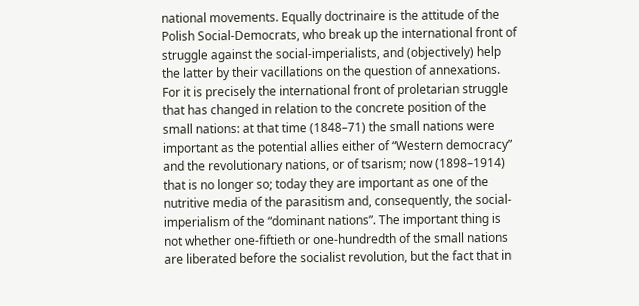national movements. Equally doctrinaire is the attitude of the Polish Social-Democrats, who break up the international front of struggle against the social-imperialists, and (objectively) help the latter by their vacillations on the question of annexations. For it is precisely the international front of proletarian struggle that has changed in relation to the concrete position of the small nations: at that time (1848–71) the small nations were important as the potential allies either of “Western democracy” and the revolutionary nations, or of tsarism; now (1898–1914) that is no longer so; today they are important as one of the nutritive media of the parasitism and, consequently, the social-imperialism of the “dominant nations”. The important thing is not whether one-fiftieth or one-hundredth of the small nations are liberated before the socialist revolution, but the fact that in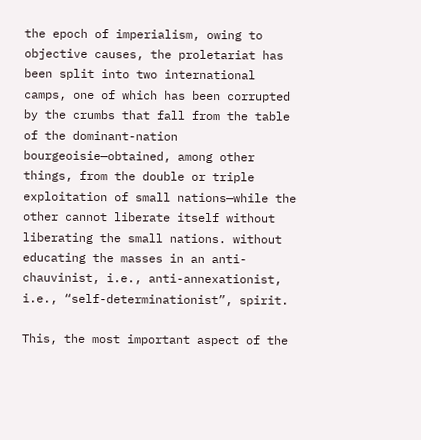the epoch of imperialism, owing to objective causes, the proletariat has been split into two international camps, one of which has been corrupted by the crumbs that fall from the table of the dominant-nation bourgeoisie—obtained, among other things, from the double or triple exploitation of small nations—while the other cannot liberate itself without liberating the small nations. without educating the masses in an anti-chauvinist, i.e., anti-annexationist, i.e., “self-determinationist”, spirit.

This, the most important aspect of the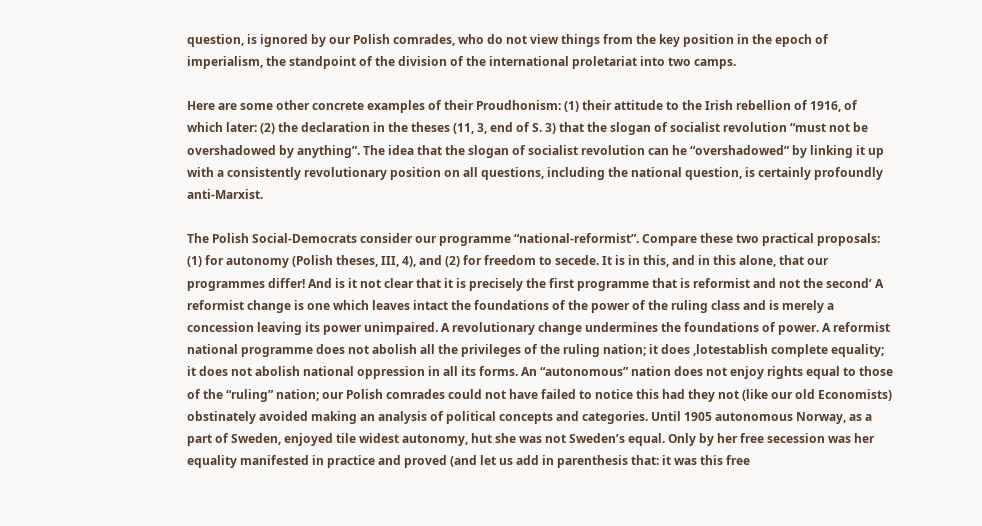question, is ignored by our Polish comrades, who do not view things from the key position in the epoch of imperialism, the standpoint of the division of the international proletariat into two camps.

Here are some other concrete examples of their Proudhonism: (1) their attitude to the Irish rebellion of 1916, of which later: (2) the declaration in the theses (11, 3, end of S. 3) that the slogan of socialist revolution “must not be overshadowed by anything”. The idea that the slogan of socialist revolution can he “overshadowed” by linking it up with a consistently revolutionary position on all questions, including the national question, is certainly profoundly anti-Marxist.

The Polish Social-Democrats consider our programme “national-reformist”. Compare these two practical proposals: (1) for autonomy (Polish theses, III, 4), and (2) for freedom to secede. It is in this, and in this alone, that our programmes differ! And is it not clear that it is precisely the first programme that is reformist and not the second’ A reformist change is one which leaves intact the foundations of the power of the ruling class and is merely a concession leaving its power unimpaired. A revolutionary change undermines the foundations of power. A reformist national programme does not abolish all the privileges of the ruling nation; it does ,lotestablish complete equality; it does not abolish national oppression in all its forms. An “autonomous” nation does not enjoy rights equal to those of the “ruling” nation; our Polish comrades could not have failed to notice this had they not (like our old Economists) obstinately avoided making an analysis of political concepts and categories. Until 1905 autonomous Norway, as a part of Sweden, enjoyed tile widest autonomy, hut she was not Sweden’s equal. Only by her free secession was her equality manifested in practice and proved (and let us add in parenthesis that: it was this free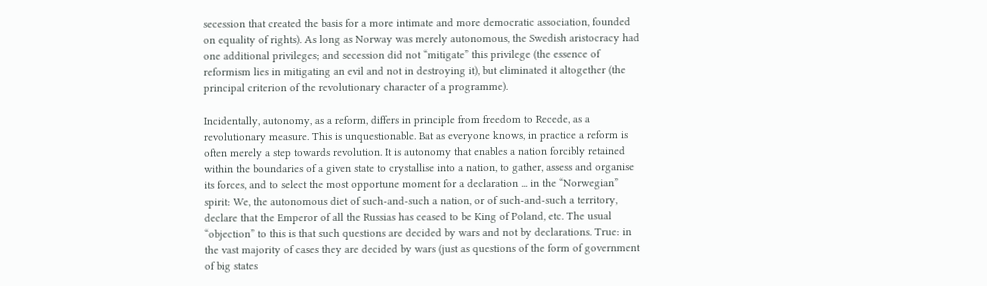secession that created the basis for a more intimate and more democratic association, founded on equality of rights). As long as Norway was merely autonomous, the Swedish aristocracy had one additional privileges; and secession did not “mitigate” this privilege (the essence of reformism lies in mitigating an evil and not in destroying it), but eliminated it altogether (the principal criterion of the revolutionary character of a programme).

Incidentally, autonomy, as a reform, differs in principle from freedom to Recede, as a revolutionary measure. This is unquestionable. Bat as everyone knows, in practice a reform is often merely a step towards revolution. It is autonomy that enables a nation forcibly retained within the boundaries of a given state to crystallise into a nation, to gather, assess and organise its forces, and to select the most opportune moment for a declaration ... in the “Norwegian” spirit: We, the autonomous diet of such-and-such a nation, or of such-and-such a territory, declare that the Emperor of all the Russias has ceased to be King of Poland, etc. The usual “objection” to this is that such questions are decided by wars and not by declarations. True: in the vast majority of cases they are decided by wars (just as questions of the form of government of big states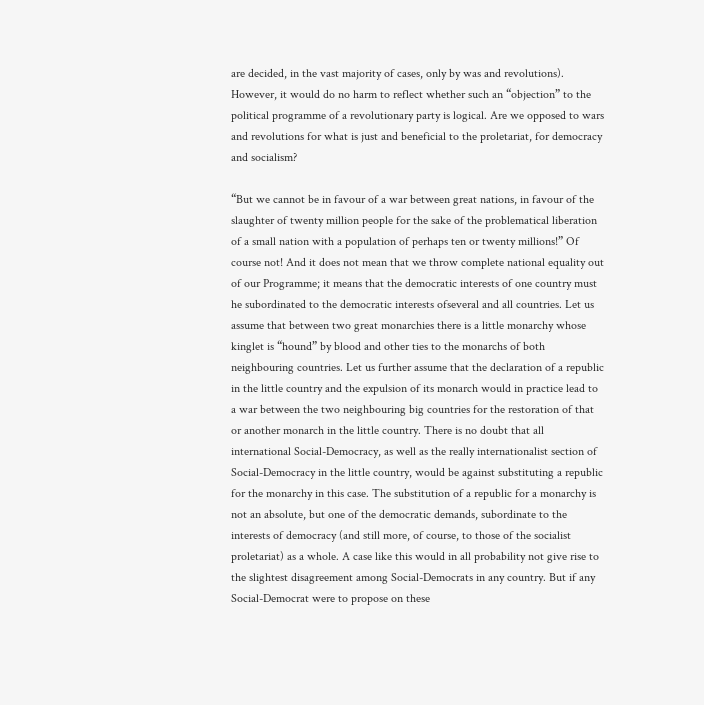are decided, in the vast majority of cases, only by was and revolutions). However, it would do no harm to reflect whether such an “objection” to the political programme of a revolutionary party is logical. Are we opposed to wars and revolutions for what is just and beneficial to the proletariat, for democracy and socialism?

“But we cannot be in favour of a war between great nations, in favour of the slaughter of twenty million people for the sake of the problematical liberation of a small nation with a population of perhaps ten or twenty millions!” Of course not! And it does not mean that we throw complete national equality out of our Programme; it means that the democratic interests of one country must he subordinated to the democratic interests ofseveral and all countries. Let us assume that between two great monarchies there is a little monarchy whose kinglet is “hound” by blood and other ties to the monarchs of both neighbouring countries. Let us further assume that the declaration of a republic in the little country and the expulsion of its monarch would in practice lead to a war between the two neighbouring big countries for the restoration of that or another monarch in the little country. There is no doubt that all international Social-Democracy, as well as the really internationalist section of Social-Democracy in the little country, would be against substituting a republic for the monarchy in this case. The substitution of a republic for a monarchy is not an absolute, but one of the democratic demands, subordinate to the interests of democracy (and still more, of course, to those of the socialist proletariat) as a whole. A case like this would in all probability not give rise to the slightest disagreement among Social-Democrats in any country. But if any Social-Democrat were to propose on these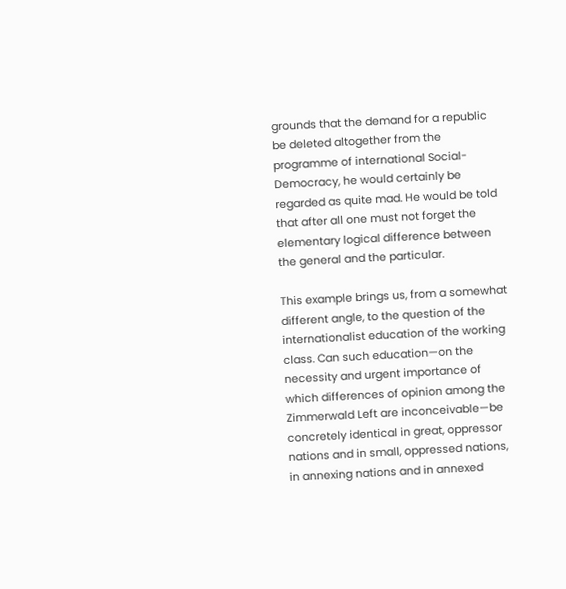grounds that the demand for a republic be deleted altogether from the programme of international Social-Democracy, he would certainly be regarded as quite mad. He would be told that after all one must not forget the elementary logical difference between the general and the particular.

This example brings us, from a somewhat different angle, to the question of the internationalist education of the working class. Can such education—on the necessity and urgent importance of which differences of opinion among the Zimmerwald Left are inconceivable—be concretely identical in great, oppressor nations and in small, oppressed nations, in annexing nations and in annexed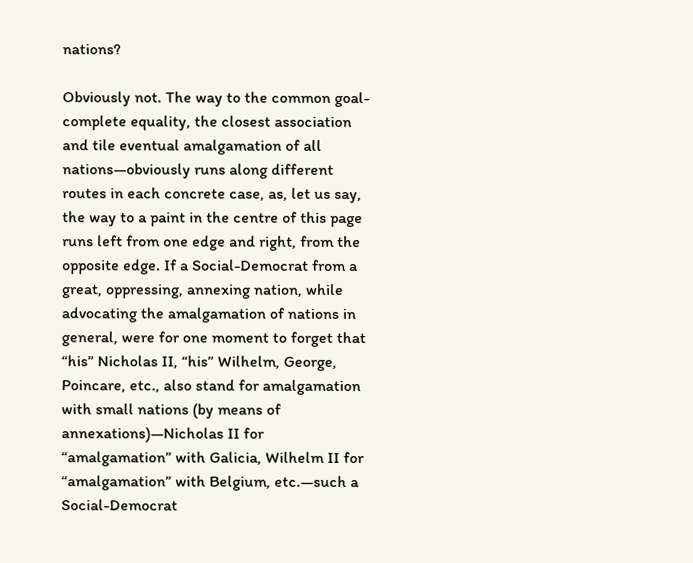nations?

Obviously not. The way to the common goal-complete equality, the closest association and tile eventual amalgamation of all nations—obviously runs along different routes in each concrete case, as, let us say, the way to a paint in the centre of this page runs left from one edge and right, from the opposite edge. If a Social-Democrat from a great, oppressing, annexing nation, while advocating the amalgamation of nations in general, were for one moment to forget that “his” Nicholas II, “his” Wilhelm, George, Poincare, etc., also stand for amalgamation with small nations (by means of annexations)—Nicholas II for “amalgamation” with Galicia, Wilhelm II for “amalgamation” with Belgium, etc.—such a Social-Democrat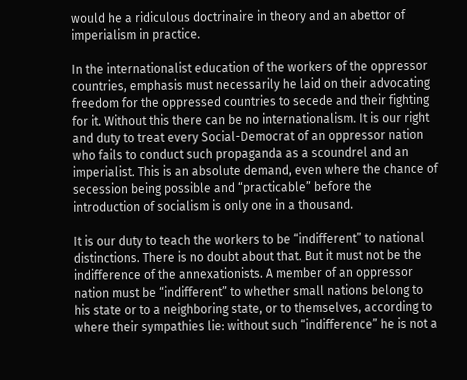would he a ridiculous doctrinaire in theory and an abettor of imperialism in practice.

In the internationalist education of the workers of the oppressor countries, emphasis must necessarily he laid on their advocating freedom for the oppressed countries to secede and their fighting for it. Without this there can be no internationalism. It is our right and duty to treat every Social-Democrat of an oppressor nation who fails to conduct such propaganda as a scoundrel and an imperialist. This is an absolute demand, even where the chance of secession being possible and “practicable” before the introduction of socialism is only one in a thousand.

It is our duty to teach the workers to be “indifferent” to national distinctions. There is no doubt about that. But it must not be the indifference of the annexationists. A member of an oppressor nation must be “indifferent” to whether small nations belong to his state or to a neighboring state, or to themselves, according to where their sympathies lie: without such “indifference” he is not a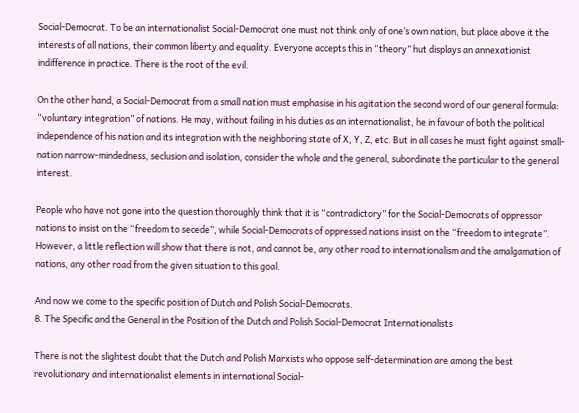Social-Democrat. To be an internationalist Social-Democrat one must not think only of one’s own nation, but place above it the interests of all nations, their common liberty and equality. Everyone accepts this in “theory” hut displays an annexationist indifference in practice. There is the root of the evil.

On the other hand, a Social-Democrat from a small nation must emphasise in his agitation the second word of our general formula: “voluntary integration” of nations. He may, without failing in his duties as an internationalist, he in favour of both the political independence of his nation and its integration with the neighboring state of X, Y, Z, etc. But in all cases he must fight against small-nation narrow-mindedness, seclusion and isolation, consider the whole and the general, subordinate the particular to the general interest.

People who have not gone into the question thoroughly think that it is “contradictory” for the Social-Democrats of oppressor nations to insist on the “freedom to secede”, while Social-Democrats of oppressed nations insist on the “freedom to integrate”. However, a little reflection will show that there is not, and cannot be, any other road to internationalism and the amalgamation of nations, any other road from the given situation to this goal.

And now we come to the specific position of Dutch and Polish Social-Democrats.
8. The Specific and the General in the Position of the Dutch and Polish Social-Democrat Internationalists

There is not the slightest doubt that the Dutch and Polish Marxists who oppose self-determination are among the best revolutionary and internationalist elements in international Social-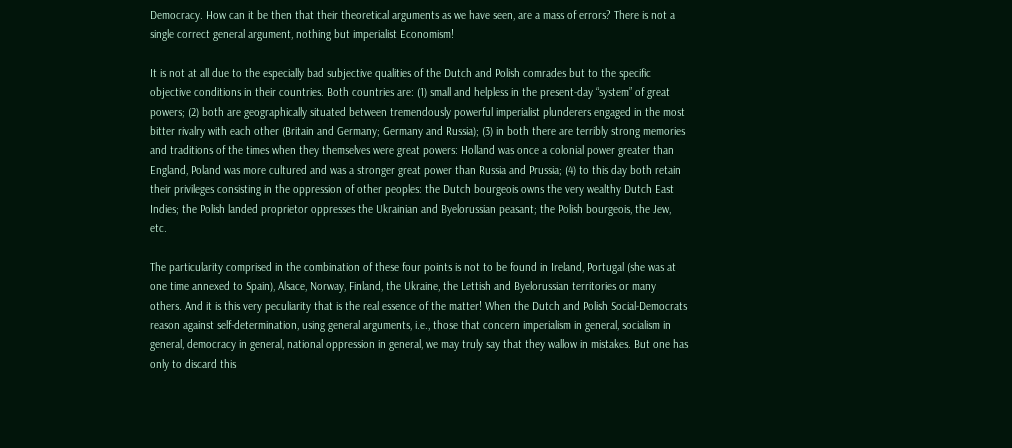Democracy. How can it be then that their theoretical arguments as we have seen, are a mass of errors? There is not a single correct general argument, nothing but imperialist Economism!

It is not at all due to the especially bad subjective qualities of the Dutch and Polish comrades but to the specific objective conditions in their countries. Both countries are: (1) small and helpless in the present-day “system” of great powers; (2) both are geographically situated between tremendously powerful imperialist plunderers engaged in the most bitter rivalry with each other (Britain and Germany; Germany and Russia); (3) in both there are terribly strong memories and traditions of the times when they themselves were great powers: Holland was once a colonial power greater than England, Poland was more cultured and was a stronger great power than Russia and Prussia; (4) to this day both retain their privileges consisting in the oppression of other peoples: the Dutch bourgeois owns the very wealthy Dutch East Indies; the Polish landed proprietor oppresses the Ukrainian and Byelorussian peasant; the Polish bourgeois, the Jew, etc.

The particularity comprised in the combination of these four points is not to be found in Ireland, Portugal (she was at one time annexed to Spain), Alsace, Norway, Finland, the Ukraine, the Lettish and Byelorussian territories or many others. And it is this very peculiarity that is the real essence of the matter! When the Dutch and Polish Social-Democrats reason against self-determination, using general arguments, i.e., those that concern imperialism in general, socialism in general, democracy in general, national oppression in general, we may truly say that they wallow in mistakes. But one has only to discard this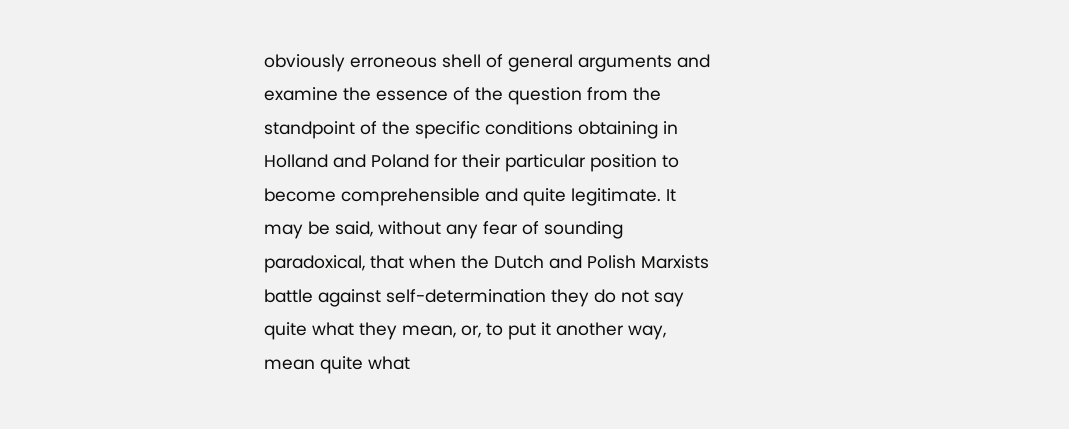obviously erroneous shell of general arguments and examine the essence of the question from the standpoint of the specific conditions obtaining in Holland and Poland for their particular position to become comprehensible and quite legitimate. It may be said, without any fear of sounding paradoxical, that when the Dutch and Polish Marxists battle against self-determination they do not say quite what they mean, or, to put it another way, mean quite what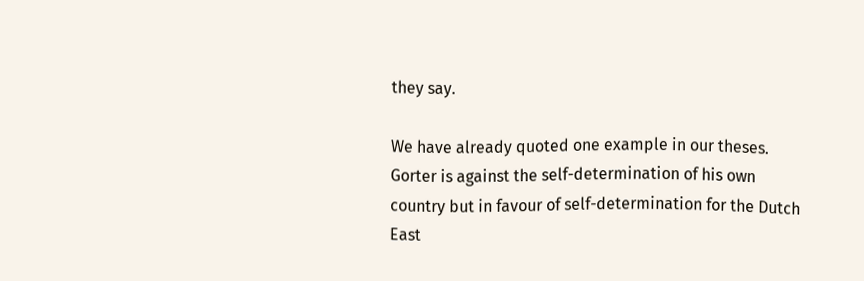they say.

We have already quoted one example in our theses. Gorter is against the self-determination of his own country but in favour of self-determination for the Dutch East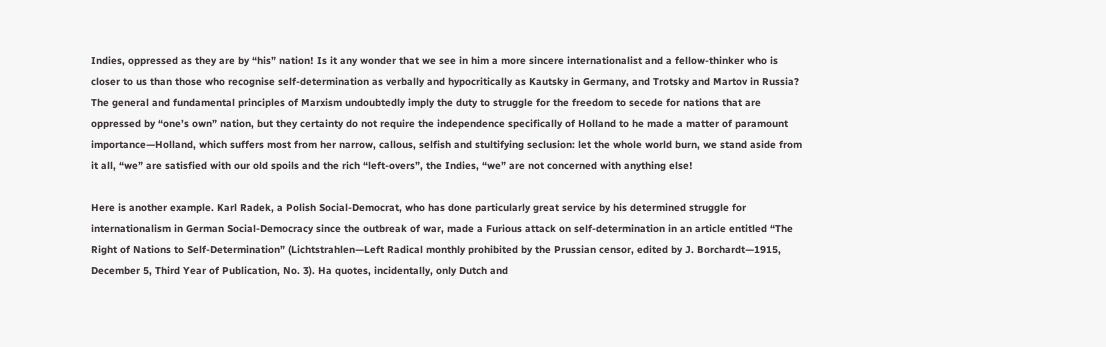Indies, oppressed as they are by “his” nation! Is it any wonder that we see in him a more sincere internationalist and a fellow-thinker who is closer to us than those who recognise self-determination as verbally and hypocritically as Kautsky in Germany, and Trotsky and Martov in Russia? The general and fundamental principles of Marxism undoubtedly imply the duty to struggle for the freedom to secede for nations that are oppressed by “one’s own” nation, but they certainty do not require the independence specifically of Holland to he made a matter of paramount importance—Holland, which suffers most from her narrow, callous, selfish and stultifying seclusion: let the whole world burn, we stand aside from it all, “we” are satisfied with our old spoils and the rich “left-overs”, the Indies, “we” are not concerned with anything else!

Here is another example. Karl Radek, a Polish Social-Democrat, who has done particularly great service by his determined struggle for internationalism in German Social-Democracy since the outbreak of war, made a Furious attack on self-determination in an article entitled “The Right of Nations to Self-Determination” (Lichtstrahlen—Left Radical monthly prohibited by the Prussian censor, edited by J. Borchardt—1915, December 5, Third Year of Publication, No. 3). Ha quotes, incidentally, only Dutch and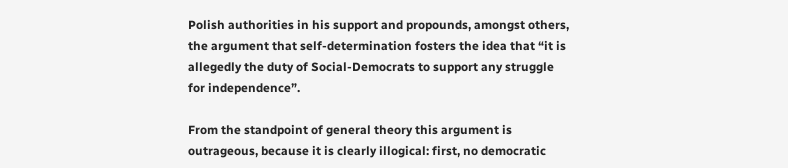Polish authorities in his support and propounds, amongst others, the argument that self-determination fosters the idea that “it is allegedly the duty of Social-Democrats to support any struggle for independence”.

From the standpoint of general theory this argument is outrageous, because it is clearly illogical: first, no democratic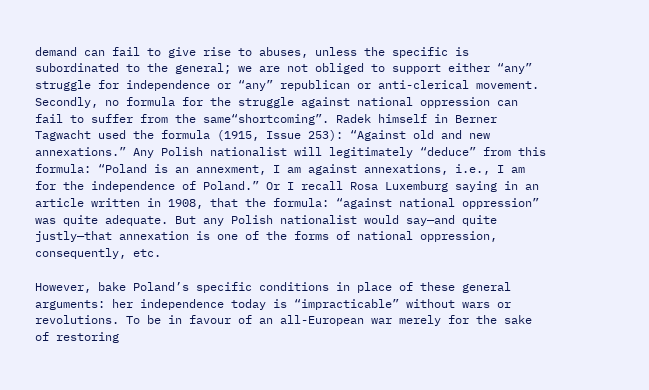demand can fail to give rise to abuses, unless the specific is subordinated to the general; we are not obliged to support either “any” struggle for independence or “any” republican or anti-clerical movement. Secondly, no formula for the struggle against national oppression can fail to suffer from the same“shortcoming”. Radek himself in Berner Tagwacht used the formula (1915, Issue 253): “Against old and new annexations.” Any Polish nationalist will legitimately “deduce” from this formula: “Poland is an annexment, I am against annexations, i.e., I am for the independence of Poland.” Or I recall Rosa Luxemburg saying in an article written in 1908, that the formula: “against national oppression” was quite adequate. But any Polish nationalist would say—and quite justly—that annexation is one of the forms of national oppression, consequently, etc.

However, bake Poland’s specific conditions in place of these general arguments: her independence today is “impracticable” without wars or revolutions. To be in favour of an all-European war merely for the sake of restoring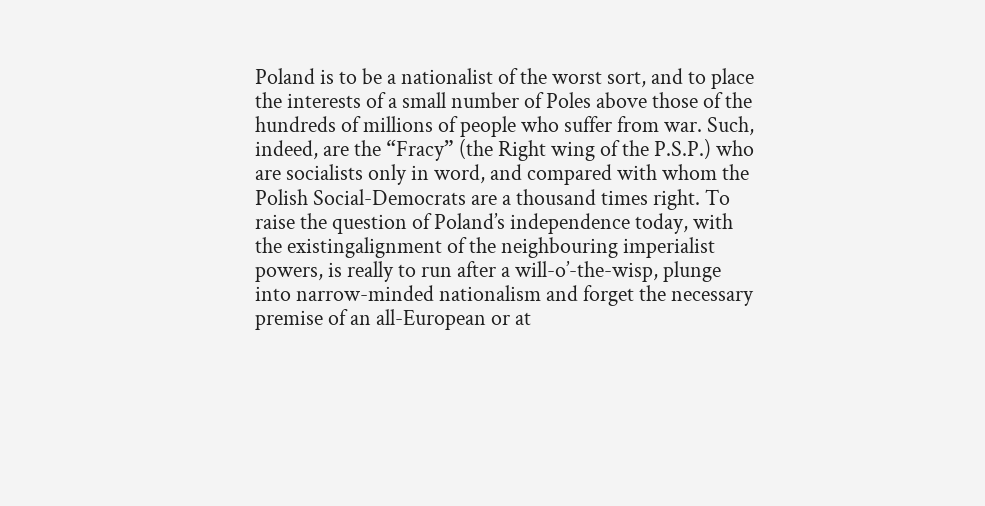Poland is to be a nationalist of the worst sort, and to place the interests of a small number of Poles above those of the hundreds of millions of people who suffer from war. Such, indeed, are the “Fracy” (the Right wing of the P.S.P.) who are socialists only in word, and compared with whom the Polish Social-Democrats are a thousand times right. To raise the question of Poland’s independence today, with the existingalignment of the neighbouring imperialist powers, is really to run after a will-o’-the-wisp, plunge into narrow-minded nationalism and forget the necessary premise of an all-European or at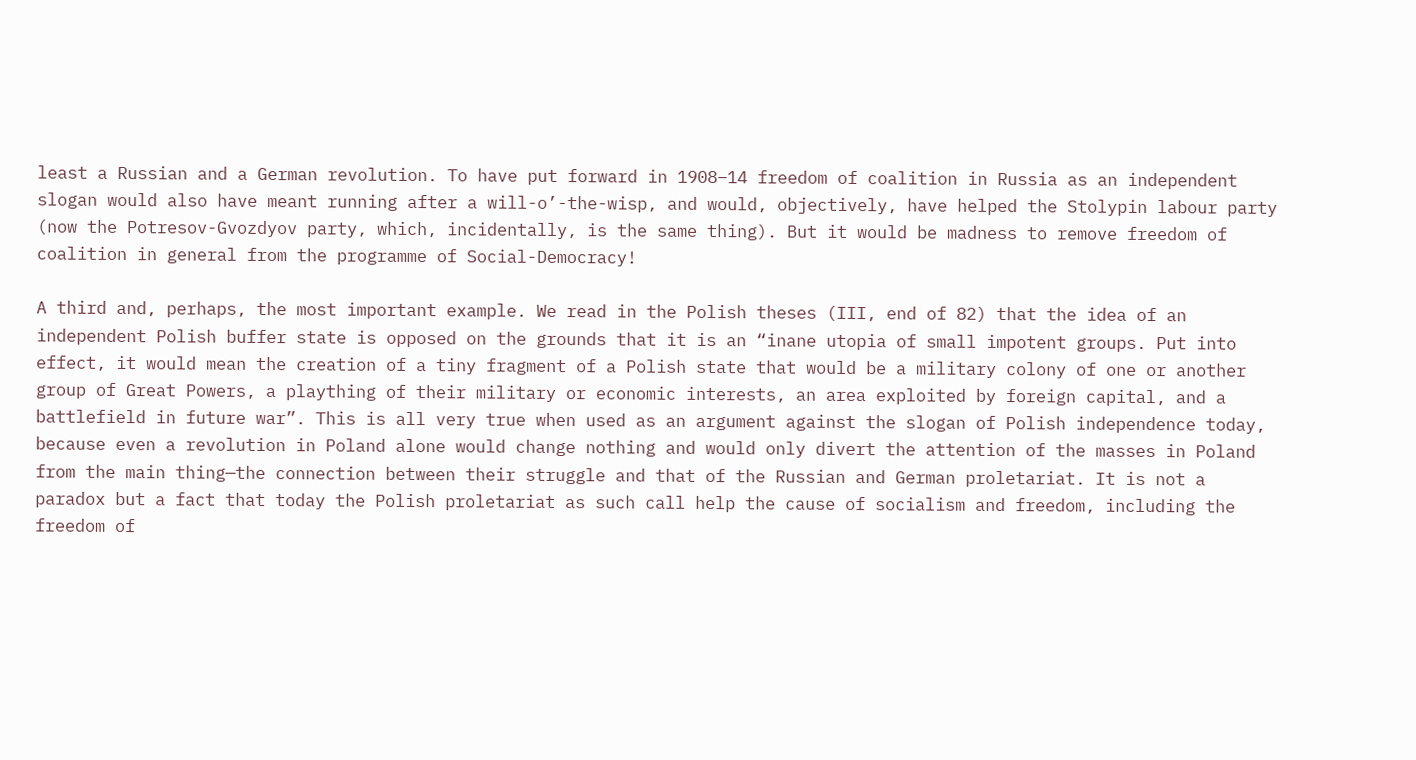least a Russian and a German revolution. To have put forward in 1908–14 freedom of coalition in Russia as an independent slogan would also have meant running after a will-o’-the-wisp, and would, objectively, have helped the Stolypin labour party (now the Potresov-Gvozdyov party, which, incidentally, is the same thing). But it would be madness to remove freedom of coalition in general from the programme of Social-Democracy!

A third and, perhaps, the most important example. We read in the Polish theses (III, end of 82) that the idea of an independent Polish buffer state is opposed on the grounds that it is an “inane utopia of small impotent groups. Put into effect, it would mean the creation of a tiny fragment of a Polish state that would be a military colony of one or another group of Great Powers, a plaything of their military or economic interests, an area exploited by foreign capital, and a battlefield in future war”. This is all very true when used as an argument against the slogan of Polish independence today, because even a revolution in Poland alone would change nothing and would only divert the attention of the masses in Poland from the main thing—the connection between their struggle and that of the Russian and German proletariat. It is not a paradox but a fact that today the Polish proletariat as such call help the cause of socialism and freedom, including the freedom of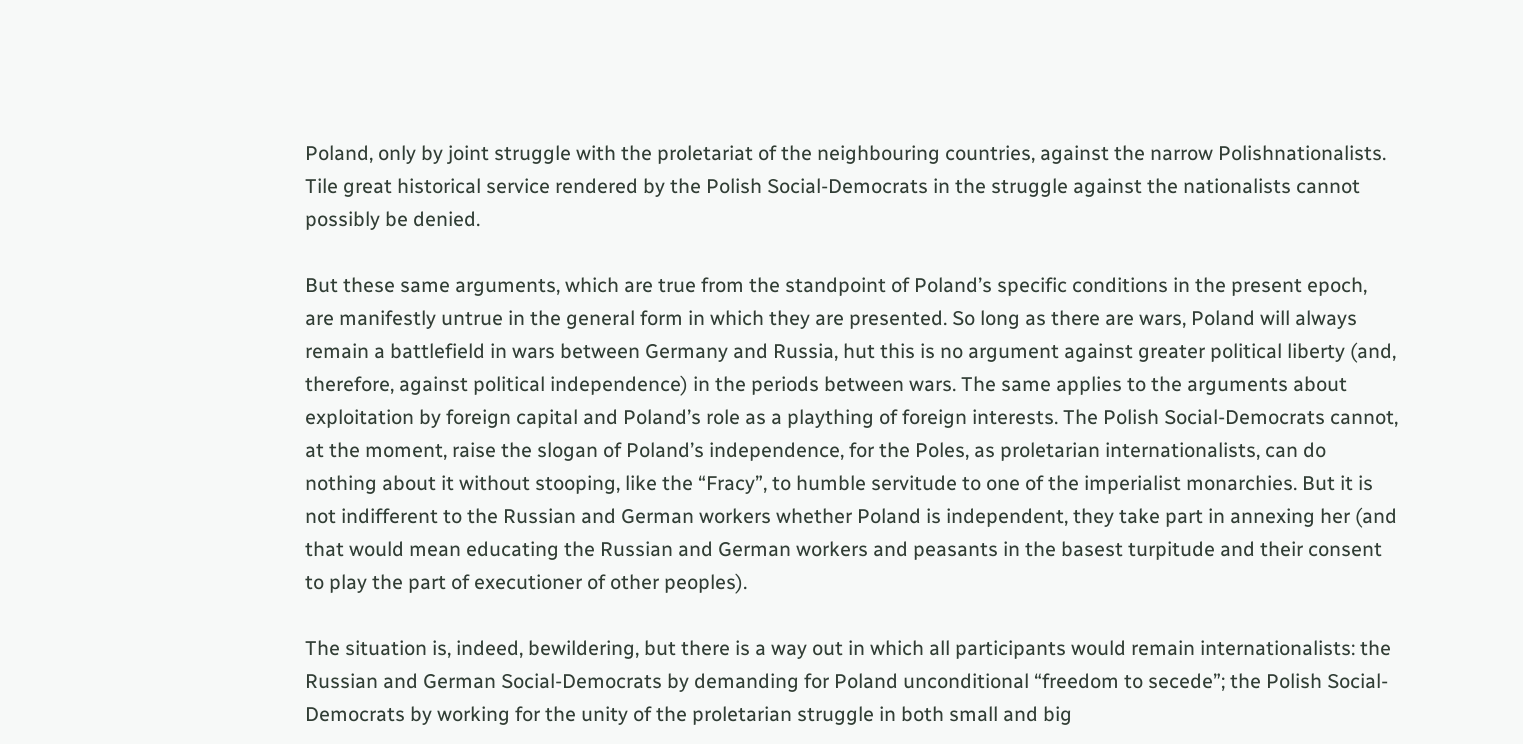Poland, only by joint struggle with the proletariat of the neighbouring countries, against the narrow Polishnationalists. Tile great historical service rendered by the Polish Social-Democrats in the struggle against the nationalists cannot possibly be denied.

But these same arguments, which are true from the standpoint of Poland’s specific conditions in the present epoch, are manifestly untrue in the general form in which they are presented. So long as there are wars, Poland will always remain a battlefield in wars between Germany and Russia, hut this is no argument against greater political liberty (and, therefore, against political independence) in the periods between wars. The same applies to the arguments about exploitation by foreign capital and Poland’s role as a plaything of foreign interests. The Polish Social-Democrats cannot, at the moment, raise the slogan of Poland’s independence, for the Poles, as proletarian internationalists, can do nothing about it without stooping, like the “Fracy”, to humble servitude to one of the imperialist monarchies. But it is not indifferent to the Russian and German workers whether Poland is independent, they take part in annexing her (and that would mean educating the Russian and German workers and peasants in the basest turpitude and their consent to play the part of executioner of other peoples).

The situation is, indeed, bewildering, but there is a way out in which all participants would remain internationalists: the Russian and German Social-Democrats by demanding for Poland unconditional “freedom to secede”; the Polish Social-Democrats by working for the unity of the proletarian struggle in both small and big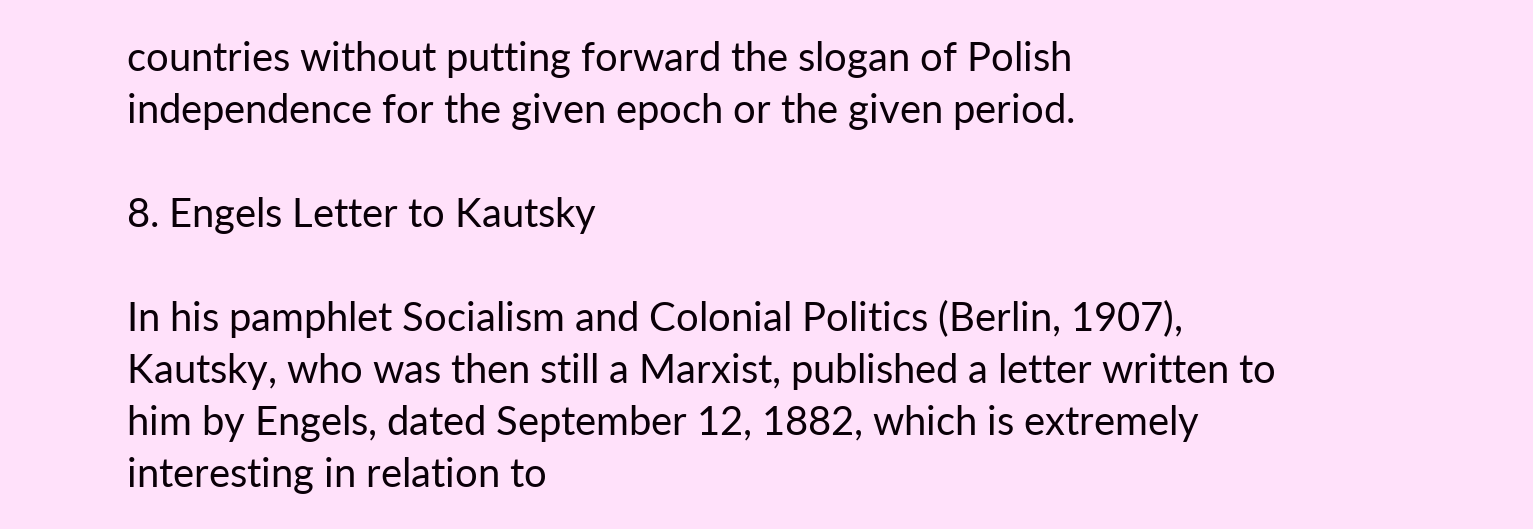countries without putting forward the slogan of Polish independence for the given epoch or the given period.

8. Engels Letter to Kautsky

In his pamphlet Socialism and Colonial Politics (Berlin, 1907), Kautsky, who was then still a Marxist, published a letter written to him by Engels, dated September 12, 1882, which is extremely interesting in relation to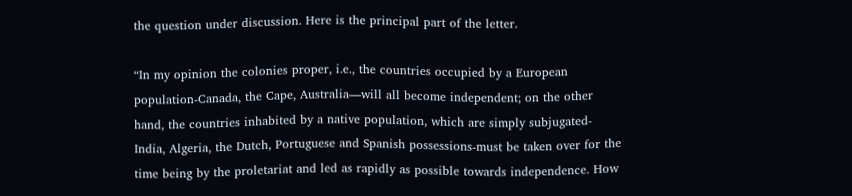the question under discussion. Here is the principal part of the letter.

“In my opinion the colonies proper, i.e., the countries occupied by a European population-Canada, the Cape, Australia—will all become independent; on the other hand, the countries inhabited by a native population, which are simply subjugated-India, Algeria, the Dutch, Portuguese and Spanish possessions-must be taken over for the time being by the proletariat and led as rapidly as possible towards independence. How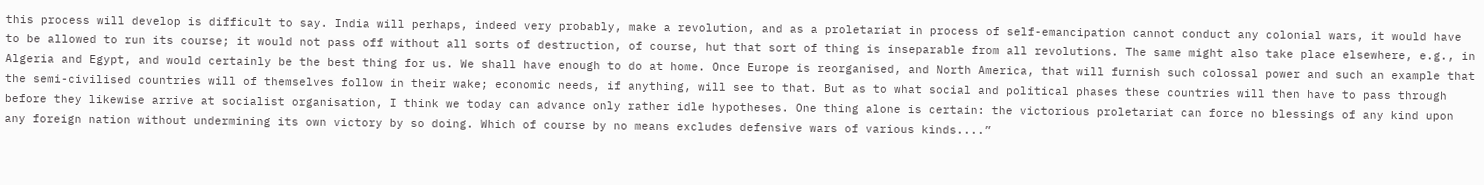this process will develop is difficult to say. India will perhaps, indeed very probably, make a revolution, and as a proletariat in process of self-emancipation cannot conduct any colonial wars, it would have to be allowed to run its course; it would not pass off without all sorts of destruction, of course, hut that sort of thing is inseparable from all revolutions. The same might also take place elsewhere, e.g., in Algeria and Egypt, and would certainly be the best thing for us. We shall have enough to do at home. Once Europe is reorganised, and North America, that will furnish such colossal power and such an example that the semi-civilised countries will of themselves follow in their wake; economic needs, if anything, will see to that. But as to what social and political phases these countries will then have to pass through before they likewise arrive at socialist organisation, I think we today can advance only rather idle hypotheses. One thing alone is certain: the victorious proletariat can force no blessings of any kind upon any foreign nation without undermining its own victory by so doing. Which of course by no means excludes defensive wars of various kinds....”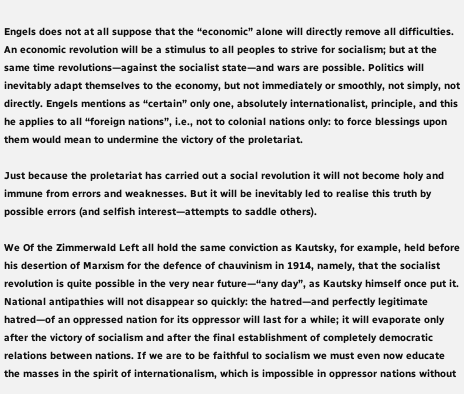Engels does not at all suppose that the “economic” alone will directly remove all difficulties. An economic revolution will be a stimulus to all peoples to strive for socialism; but at the same time revolutions—against the socialist state—and wars are possible. Politics will inevitably adapt themselves to the economy, but not immediately or smoothly, not simply, not directly. Engels mentions as “certain” only one, absolutely internationalist, principle, and this he applies to all “foreign nations”, i.e., not to colonial nations only: to force blessings upon them would mean to undermine the victory of the proletariat.

Just because the proletariat has carried out a social revolution it will not become holy and immune from errors and weaknesses. But it will be inevitably led to realise this truth by possible errors (and selfish interest—attempts to saddle others).

We Of the Zimmerwald Left all hold the same conviction as Kautsky, for example, held before his desertion of Marxism for the defence of chauvinism in 1914, namely, that the socialist revolution is quite possible in the very near future—“any day”, as Kautsky himself once put it. National antipathies will not disappear so quickly: the hatred—and perfectly legitimate hatred—of an oppressed nation for its oppressor will last for a while; it will evaporate only after the victory of socialism and after the final establishment of completely democratic relations between nations. If we are to be faithful to socialism we must even now educate the masses in the spirit of internationalism, which is impossible in oppressor nations without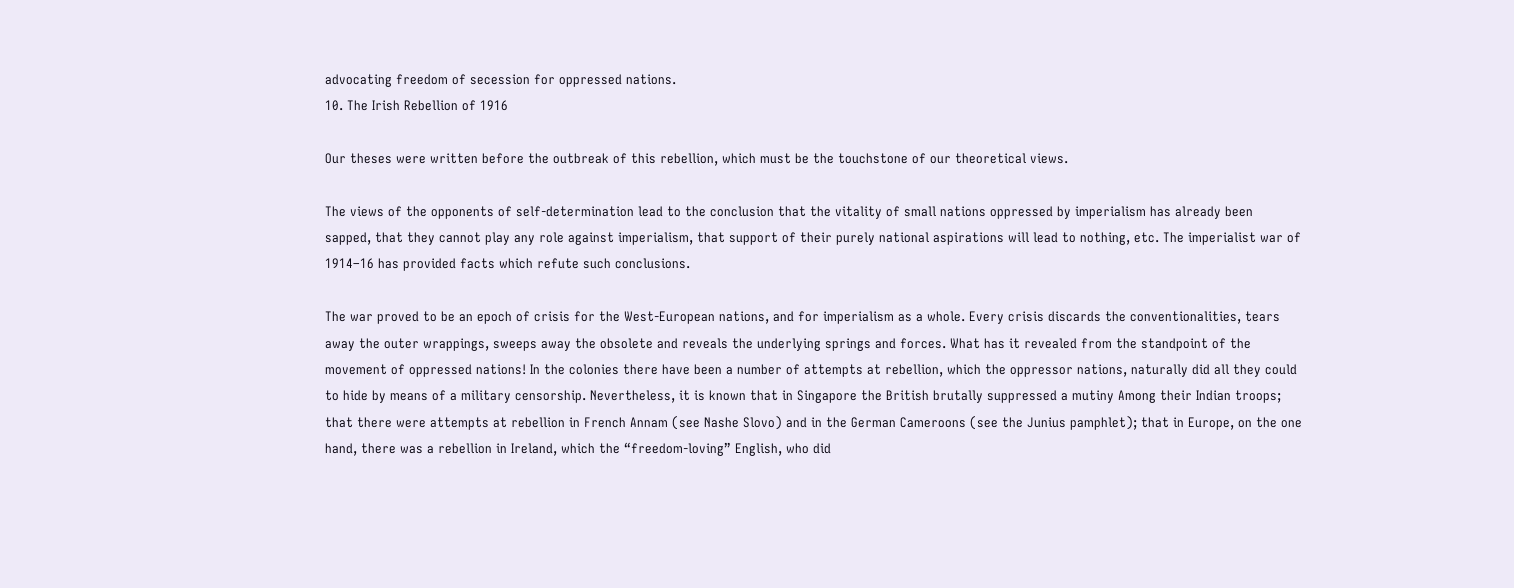advocating freedom of secession for oppressed nations.
10. The Irish Rebellion of 1916

Our theses were written before the outbreak of this rebellion, which must be the touchstone of our theoretical views.

The views of the opponents of self-determination lead to the conclusion that the vitality of small nations oppressed by imperialism has already been sapped, that they cannot play any role against imperialism, that support of their purely national aspirations will lead to nothing, etc. The imperialist war of 1914–16 has provided facts which refute such conclusions.

The war proved to be an epoch of crisis for the West-European nations, and for imperialism as a whole. Every crisis discards the conventionalities, tears away the outer wrappings, sweeps away the obsolete and reveals the underlying springs and forces. What has it revealed from the standpoint of the movement of oppressed nations! In the colonies there have been a number of attempts at rebellion, which the oppressor nations, naturally did all they could to hide by means of a military censorship. Nevertheless, it is known that in Singapore the British brutally suppressed a mutiny Among their Indian troops; that there were attempts at rebellion in French Annam (see Nashe Slovo) and in the German Cameroons (see the Junius pamphlet); that in Europe, on the one hand, there was a rebellion in Ireland, which the “freedom-loving” English, who did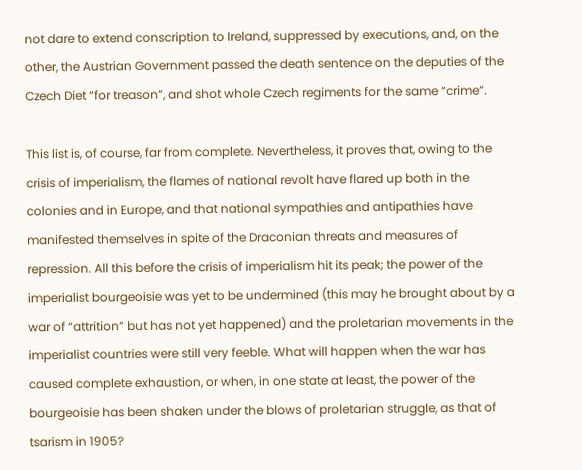not dare to extend conscription to Ireland, suppressed by executions, and, on the other, the Austrian Government passed the death sentence on the deputies of the Czech Diet “for treason”, and shot whole Czech regiments for the same “crime”.

This list is, of course, far from complete. Nevertheless, it proves that, owing to the crisis of imperialism, the flames of national revolt have flared up both in the colonies and in Europe, and that national sympathies and antipathies have manifested themselves in spite of the Draconian threats and measures of repression. All this before the crisis of imperialism hit its peak; the power of the imperialist bourgeoisie was yet to be undermined (this may he brought about by a war of “attrition” but has not yet happened) and the proletarian movements in the imperialist countries were still very feeble. What will happen when the war has caused complete exhaustion, or when, in one state at least, the power of the bourgeoisie has been shaken under the blows of proletarian struggle, as that of tsarism in 1905?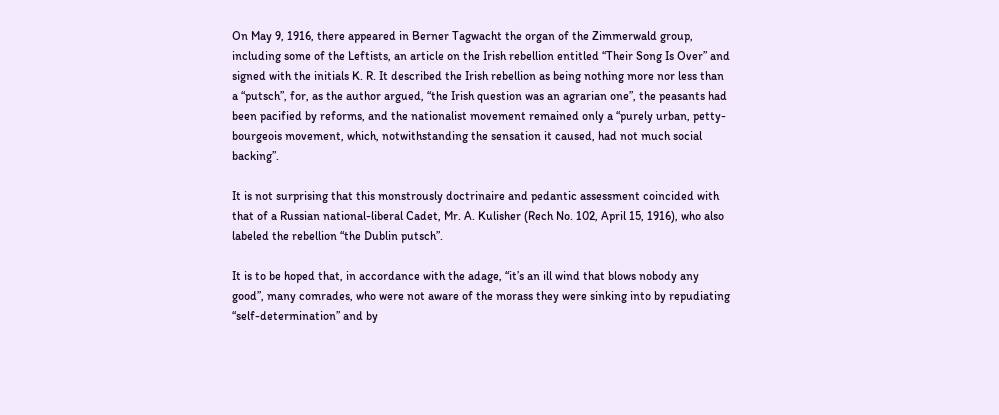On May 9, 1916, there appeared in Berner Tagwacht the organ of the Zimmerwald group, including some of the Leftists, an article on the Irish rebellion entitled “Their Song Is Over” and signed with the initials K. R. It described the Irish rebellion as being nothing more nor less than a “putsch”, for, as the author argued, “the Irish question was an agrarian one”, the peasants had been pacified by reforms, and the nationalist movement remained only a “purely urban, petty-bourgeois movement, which, notwithstanding the sensation it caused, had not much social backing”.

It is not surprising that this monstrously doctrinaire and pedantic assessment coincided with that of a Russian national-liberal Cadet, Mr. A. Kulisher (Rech No. 102, April 15, 1916), who also labeled the rebellion “the Dublin putsch”.

It is to be hoped that, in accordance with the adage, “it’s an ill wind that blows nobody any good”, many comrades, who were not aware of the morass they were sinking into by repudiating “self-determination” and by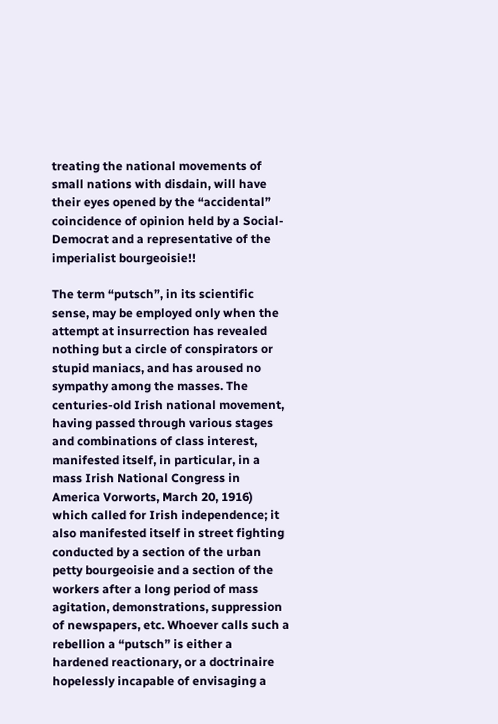treating the national movements of small nations with disdain, will have their eyes opened by the “accidental” coincidence of opinion held by a Social-Democrat and a representative of the imperialist bourgeoisie!!

The term “putsch”, in its scientific sense, may be employed only when the attempt at insurrection has revealed nothing but a circle of conspirators or stupid maniacs, and has aroused no sympathy among the masses. The centuries-old Irish national movement, having passed through various stages and combinations of class interest, manifested itself, in particular, in a mass Irish National Congress in America Vorworts, March 20, 1916) which called for Irish independence; it also manifested itself in street fighting conducted by a section of the urban petty bourgeoisie and a section of the workers after a long period of mass agitation, demonstrations, suppression of newspapers, etc. Whoever calls such a rebellion a “putsch” is either a hardened reactionary, or a doctrinaire hopelessly incapable of envisaging a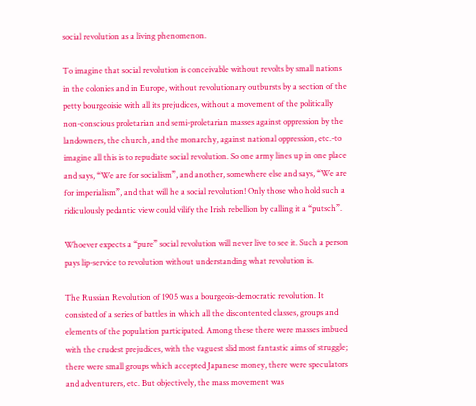social revolution as a living phenomenon.

To imagine that social revolution is conceivable without revolts by small nations in the colonies and in Europe, without revolutionary outbursts by a section of the petty bourgeoisie with all its prejudices, without a movement of the politically non-conscious proletarian and semi-proletarian masses against oppression by the landowners, the church, and the monarchy, against national oppression, etc.-to imagine all this is to repudiate social revolution. So one army lines up in one place and says, “We are for socialism”, and another, somewhere else and says, “We are for imperialism”, and that will he a social revolution! Only those who hold such a ridiculously pedantic view could vilify the Irish rebellion by calling it a “putsch”.

Whoever expects a “pure” social revolution will never live to see it. Such a person pays lip-service to revolution without understanding what revolution is.

The Russian Revolution of 1905 was a bourgeois-democratic revolution. It consisted of a series of battles in which all the discontented classes, groups and elements of the population participated. Among these there were masses imbued with the crudest prejudices, with the vaguest slid most fantastic aims of struggle; there were small groups which accepted Japanese money, there were speculators and adventurers, etc. But objectively, the mass movement was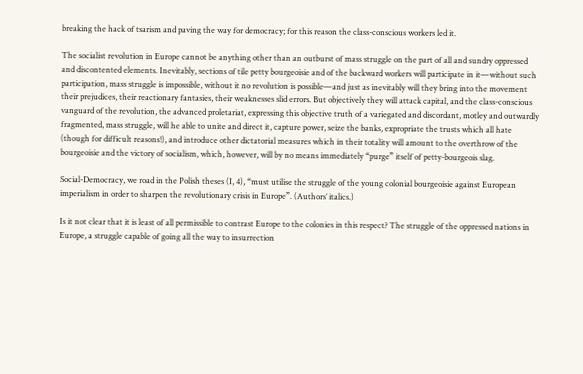breaking the hack of tsarism and paving the way for democracy; for this reason the class-conscious workers led it.

The socialist revolution in Europe cannot be anything other than an outburst of mass struggle on the part of all and sundry oppressed and discontented elements. Inevitably, sections of tile petty bourgeoisie and of the backward workers will participate in it—without such participation, mass struggle is impossible, without it no revolution is possible—and just as inevitably will they bring into the movement their prejudices, their reactionary fantasies, their weaknesses slid errors. But objectively they will attack capital, and the class-conscious vanguard of the revolution, the advanced proletariat, expressing this objective truth of a variegated and discordant, motley and outwardly fragmented, mass struggle, will he able to unite and direct it, capture power, seize the banks, expropriate the trusts which all hate (though for difficult reasons!), and introduce other dictatorial measures which in their totality will amount to the overthrow of the bourgeoisie and the victory of socialism, which, however, will by no means immediately “purge” itself of petty-bourgeois slag.

Social-Democracy, we road in the Polish theses (I, 4), “must utilise the struggle of the young colonial bourgeoisie against European imperialism in order to sharpen the revolutionary crisis in Europe”. (Authors’ italics.)

Is it not clear that it is least of all permissible to contrast Europe to the colonies in this respect? The struggle of the oppressed nations in Europe, a struggle capable of going all the way to insurrection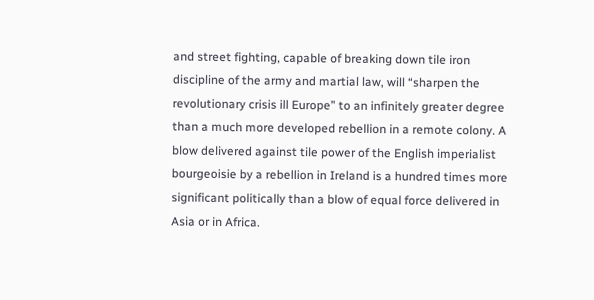and street fighting, capable of breaking down tile iron discipline of the army and martial law, will “sharpen the revolutionary crisis ill Europe” to an infinitely greater degree than a much more developed rebellion in a remote colony. A blow delivered against tile power of the English imperialist bourgeoisie by a rebellion in Ireland is a hundred times more significant politically than a blow of equal force delivered in Asia or in Africa.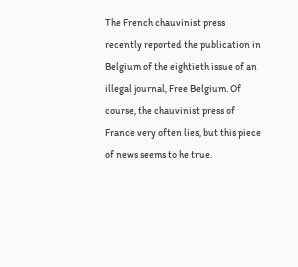The French chauvinist press recently reported the publication in Belgium of the eightieth issue of an illegal journal, Free Belgium. Of course, the chauvinist press of France very often lies, but this piece of news seems to he true.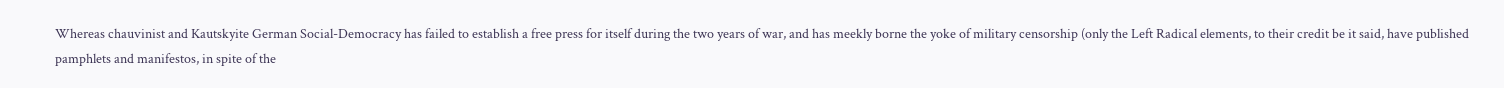Whereas chauvinist and Kautskyite German Social-Democracy has failed to establish a free press for itself during the two years of war, and has meekly borne the yoke of military censorship (only the Left Radical elements, to their credit be it said, have published pamphlets and manifestos, in spite of the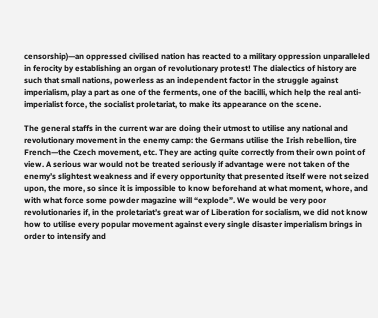censorship)—an oppressed civilised nation has reacted to a military oppression unparalleled in ferocity by establishing an organ of revolutionary protest! The dialectics of history are such that small nations, powerless as an independent factor in the struggle against imperialism, play a part as one of the ferments, one of the bacilli, which help the real anti-imperialist force, the socialist proletariat, to make its appearance on the scene.

The general staffs in the current war are doing their utmost to utilise any national and revolutionary movement in the enemy camp: the Germans utilise the Irish rebellion, tire French—the Czech movement, etc. They are acting quite correctly from their own point of view. A serious war would not be treated seriously if advantage were not taken of the enemy’s slightest weakness and if every opportunity that presented itself were not seized upon, the more, so since it is impossible to know beforehand at what moment, whore, and with what force some powder magazine will “explode”. We would be very poor revolutionaries if, in the proletariat’s great war of Liberation for socialism, we did not know how to utilise every popular movement against every single disaster imperialism brings in order to intensify and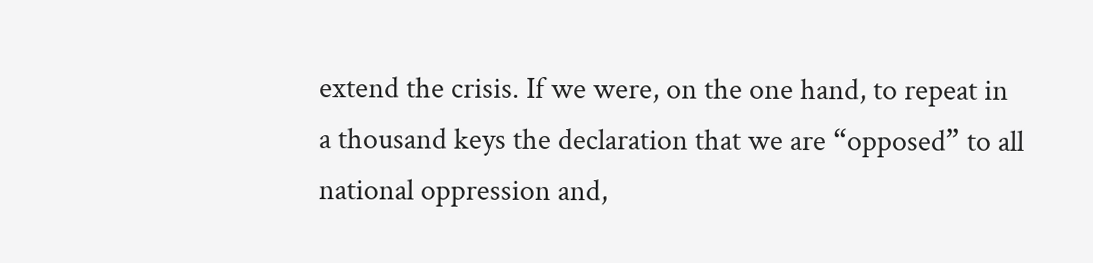extend the crisis. If we were, on the one hand, to repeat in a thousand keys the declaration that we are “opposed” to all national oppression and,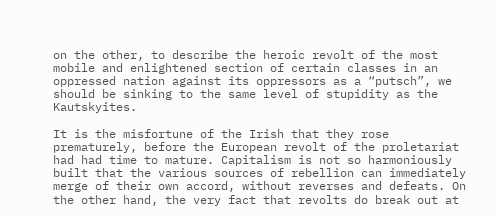on the other, to describe the heroic revolt of the most mobile and enlightened section of certain classes in an oppressed nation against its oppressors as a “putsch”, we should be sinking to the same level of stupidity as the Kautskyites.

It is the misfortune of the Irish that they rose prematurely, before the European revolt of the proletariat had had time to mature. Capitalism is not so harmoniously built that the various sources of rebellion can immediately merge of their own accord, without reverses and defeats. On the other hand, the very fact that revolts do break out at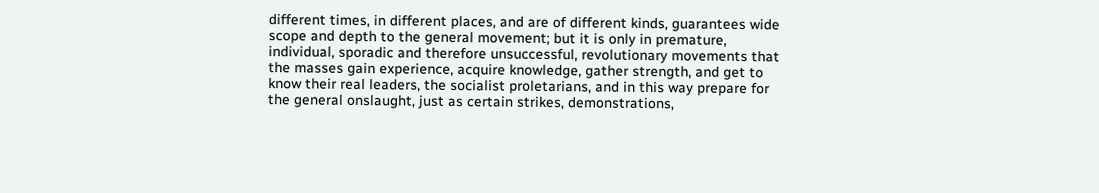different times, in different places, and are of different kinds, guarantees wide scope and depth to the general movement; but it is only in premature, individual, sporadic and therefore unsuccessful, revolutionary movements that the masses gain experience, acquire knowledge, gather strength, and get to know their real leaders, the socialist proletarians, and in this way prepare for the general onslaught, just as certain strikes, demonstrations,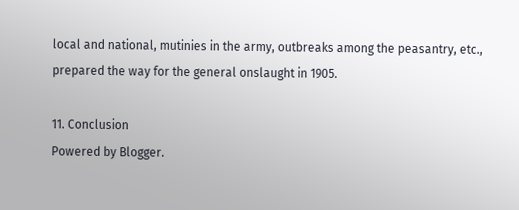local and national, mutinies in the army, outbreaks among the peasantry, etc., prepared the way for the general onslaught in 1905.

11. Conclusion
Powered by Blogger.